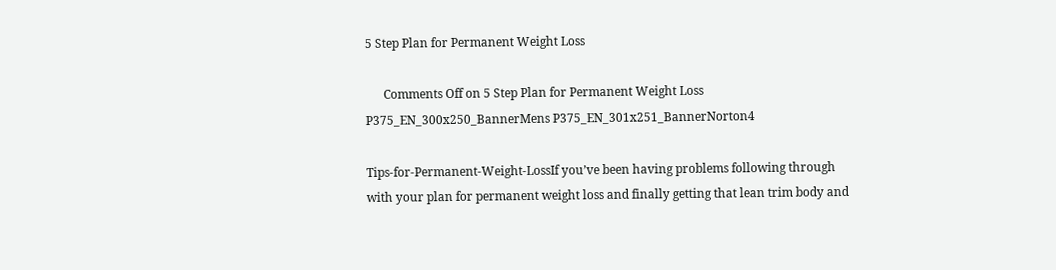5 Step Plan for Permanent Weight Loss

      Comments Off on 5 Step Plan for Permanent Weight Loss
P375_EN_300x250_BannerMens P375_EN_301x251_BannerNorton4

Tips-for-Permanent-Weight-LossIf you’ve been having problems following through with your plan for permanent weight loss and finally getting that lean trim body and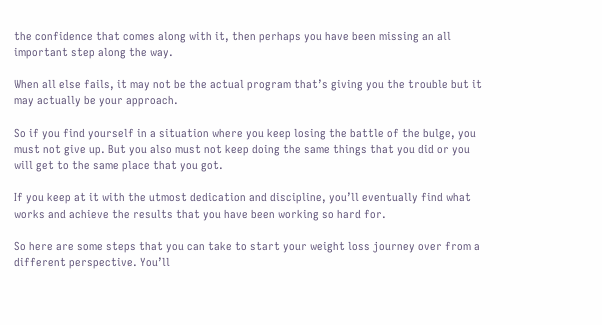the confidence that comes along with it, then perhaps you have been missing an all important step along the way.

When all else fails, it may not be the actual program that’s giving you the trouble but it may actually be your approach.

So if you find yourself in a situation where you keep losing the battle of the bulge, you must not give up. But you also must not keep doing the same things that you did or you will get to the same place that you got.

If you keep at it with the utmost dedication and discipline, you’ll eventually find what works and achieve the results that you have been working so hard for.

So here are some steps that you can take to start your weight loss journey over from a different perspective. You’ll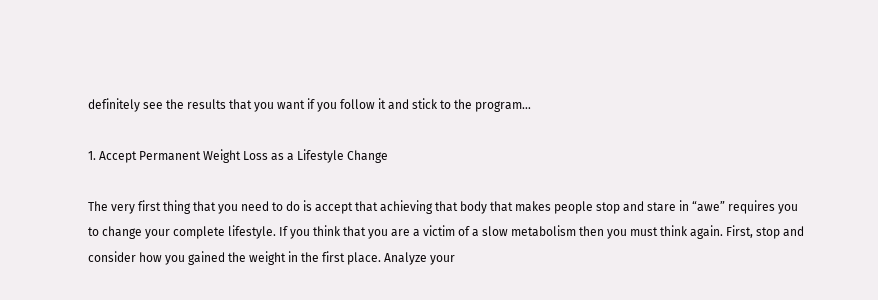definitely see the results that you want if you follow it and stick to the program…

1. Accept Permanent Weight Loss as a Lifestyle Change

The very first thing that you need to do is accept that achieving that body that makes people stop and stare in “awe” requires you to change your complete lifestyle. If you think that you are a victim of a slow metabolism then you must think again. First, stop and consider how you gained the weight in the first place. Analyze your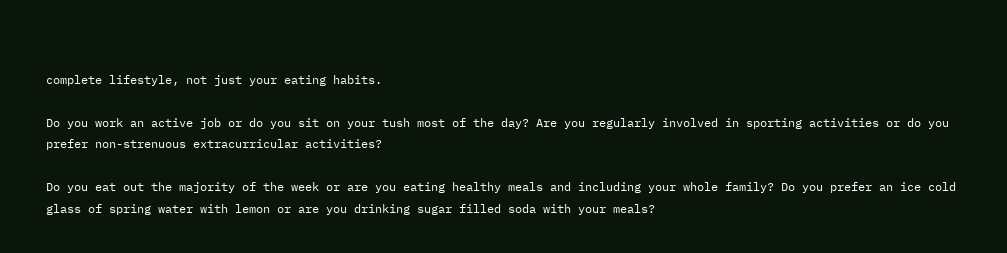complete lifestyle, not just your eating habits.

Do you work an active job or do you sit on your tush most of the day? Are you regularly involved in sporting activities or do you prefer non-strenuous extracurricular activities?

Do you eat out the majority of the week or are you eating healthy meals and including your whole family? Do you prefer an ice cold glass of spring water with lemon or are you drinking sugar filled soda with your meals?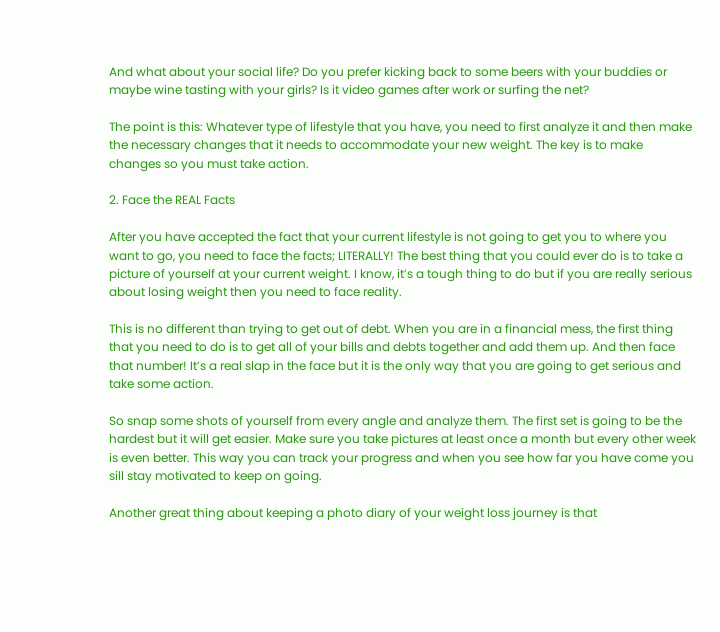And what about your social life? Do you prefer kicking back to some beers with your buddies or maybe wine tasting with your girls? Is it video games after work or surfing the net?

The point is this: Whatever type of lifestyle that you have, you need to first analyze it and then make the necessary changes that it needs to accommodate your new weight. The key is to make changes so you must take action.

2. Face the REAL Facts

After you have accepted the fact that your current lifestyle is not going to get you to where you want to go, you need to face the facts; LITERALLY! The best thing that you could ever do is to take a picture of yourself at your current weight. I know, it’s a tough thing to do but if you are really serious about losing weight then you need to face reality.

This is no different than trying to get out of debt. When you are in a financial mess, the first thing that you need to do is to get all of your bills and debts together and add them up. And then face that number! It’s a real slap in the face but it is the only way that you are going to get serious and take some action.

So snap some shots of yourself from every angle and analyze them. The first set is going to be the hardest but it will get easier. Make sure you take pictures at least once a month but every other week is even better. This way you can track your progress and when you see how far you have come you sill stay motivated to keep on going.

Another great thing about keeping a photo diary of your weight loss journey is that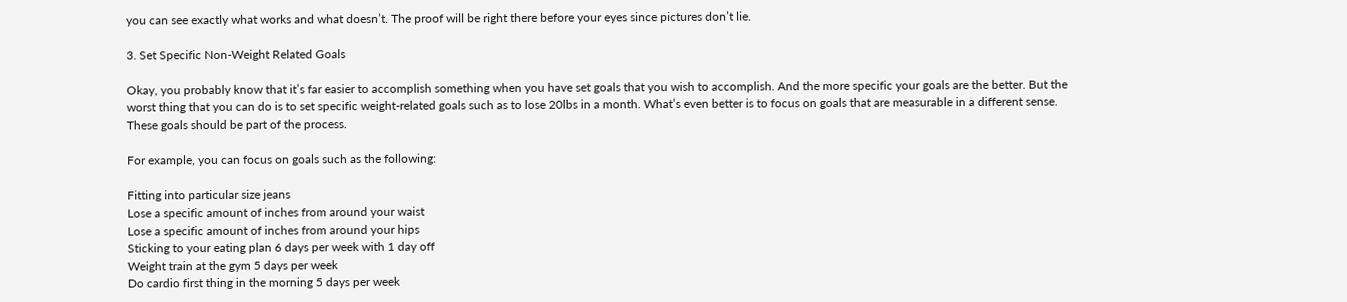you can see exactly what works and what doesn’t. The proof will be right there before your eyes since pictures don’t lie.

3. Set Specific Non-Weight Related Goals

Okay, you probably know that it’s far easier to accomplish something when you have set goals that you wish to accomplish. And the more specific your goals are the better. But the worst thing that you can do is to set specific weight-related goals such as to lose 20lbs in a month. What’s even better is to focus on goals that are measurable in a different sense. These goals should be part of the process.

For example, you can focus on goals such as the following:

Fitting into particular size jeans
Lose a specific amount of inches from around your waist
Lose a specific amount of inches from around your hips
Sticking to your eating plan 6 days per week with 1 day off
Weight train at the gym 5 days per week
Do cardio first thing in the morning 5 days per week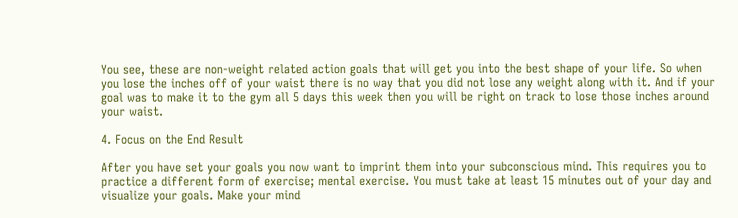You see, these are non-weight related action goals that will get you into the best shape of your life. So when you lose the inches off of your waist there is no way that you did not lose any weight along with it. And if your goal was to make it to the gym all 5 days this week then you will be right on track to lose those inches around your waist.

4. Focus on the End Result

After you have set your goals you now want to imprint them into your subconscious mind. This requires you to practice a different form of exercise; mental exercise. You must take at least 15 minutes out of your day and visualize your goals. Make your mind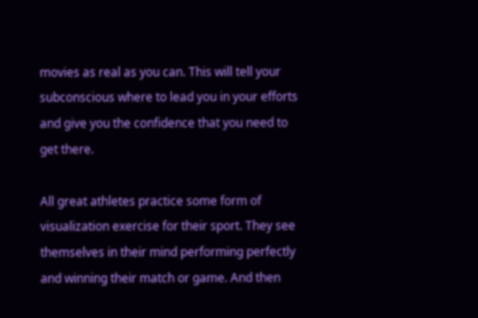movies as real as you can. This will tell your subconscious where to lead you in your efforts and give you the confidence that you need to get there.

All great athletes practice some form of visualization exercise for their sport. They see themselves in their mind performing perfectly and winning their match or game. And then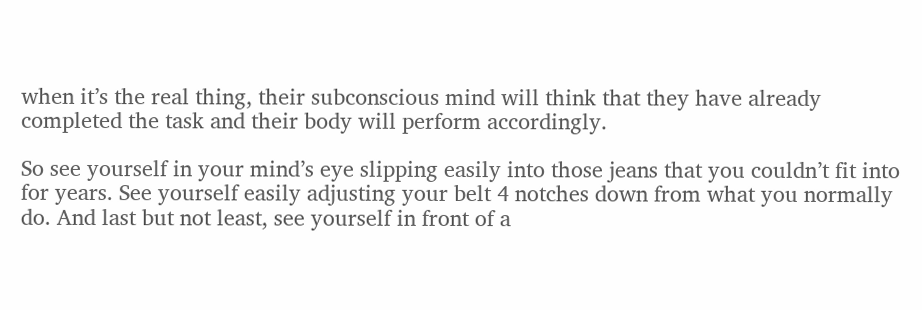when it’s the real thing, their subconscious mind will think that they have already completed the task and their body will perform accordingly.

So see yourself in your mind’s eye slipping easily into those jeans that you couldn’t fit into for years. See yourself easily adjusting your belt 4 notches down from what you normally do. And last but not least, see yourself in front of a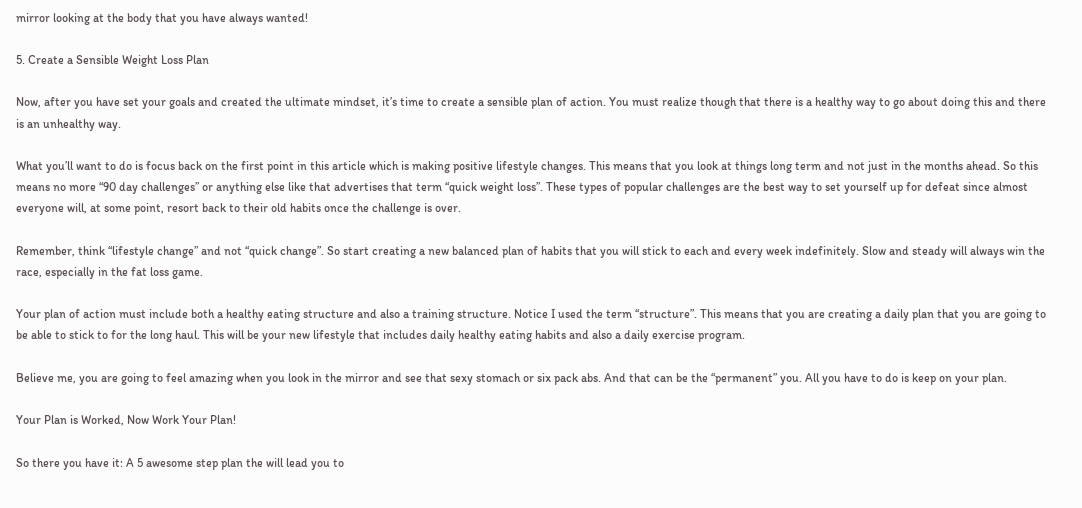mirror looking at the body that you have always wanted!

5. Create a Sensible Weight Loss Plan

Now, after you have set your goals and created the ultimate mindset, it’s time to create a sensible plan of action. You must realize though that there is a healthy way to go about doing this and there is an unhealthy way.

What you’ll want to do is focus back on the first point in this article which is making positive lifestyle changes. This means that you look at things long term and not just in the months ahead. So this means no more “90 day challenges” or anything else like that advertises that term “quick weight loss”. These types of popular challenges are the best way to set yourself up for defeat since almost everyone will, at some point, resort back to their old habits once the challenge is over.

Remember, think “lifestyle change” and not “quick change”. So start creating a new balanced plan of habits that you will stick to each and every week indefinitely. Slow and steady will always win the race, especially in the fat loss game.

Your plan of action must include both a healthy eating structure and also a training structure. Notice I used the term “structure”. This means that you are creating a daily plan that you are going to be able to stick to for the long haul. This will be your new lifestyle that includes daily healthy eating habits and also a daily exercise program.

Believe me, you are going to feel amazing when you look in the mirror and see that sexy stomach or six pack abs. And that can be the “permanent” you. All you have to do is keep on your plan.

Your Plan is Worked, Now Work Your Plan!

So there you have it: A 5 awesome step plan the will lead you to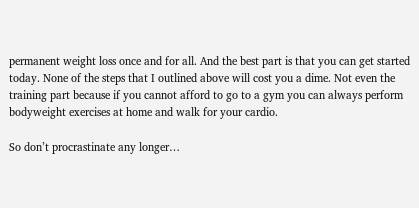permanent weight loss once and for all. And the best part is that you can get started today. None of the steps that I outlined above will cost you a dime. Not even the training part because if you cannot afford to go to a gym you can always perform bodyweight exercises at home and walk for your cardio.

So don’t procrastinate any longer…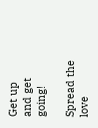Get up and get going!

Spread the love